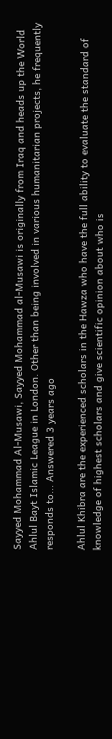Sayyed Mohammad Al-Musawi, Sayyed Mohammad al-Musawi is originally from Iraq and heads up the World Ahlul Bayt Islamic League in London. Other than being involved in various humanitarian projects, he frequently responds to... Answered 3 years ago

Ahlul Khibra are the experienced scholars in the Hawza who have the full ability to evaluate the standard of knowledge of highest scholars and give scientific opinion about who is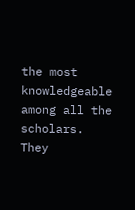the most knowledgeable among all the scholars. They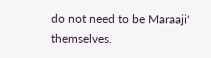do not need to be Maraaji' themselves.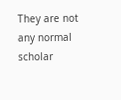They are not any normal scholar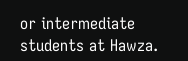or intermediate students at Hawza.